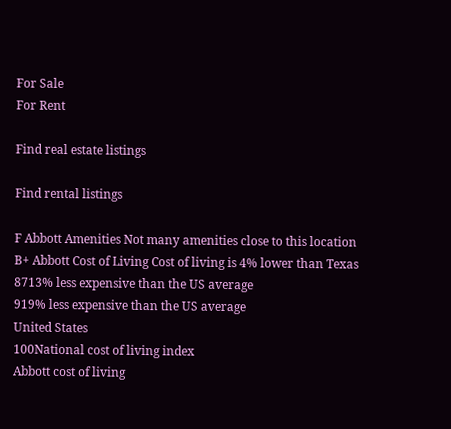For Sale
For Rent

Find real estate listings

Find rental listings

F Abbott Amenities Not many amenities close to this location
B+ Abbott Cost of Living Cost of living is 4% lower than Texas
8713% less expensive than the US average
919% less expensive than the US average
United States
100National cost of living index
Abbott cost of living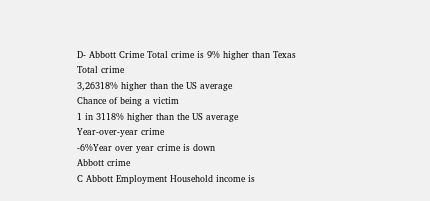D- Abbott Crime Total crime is 9% higher than Texas
Total crime
3,26318% higher than the US average
Chance of being a victim
1 in 3118% higher than the US average
Year-over-year crime
-6%Year over year crime is down
Abbott crime
C Abbott Employment Household income is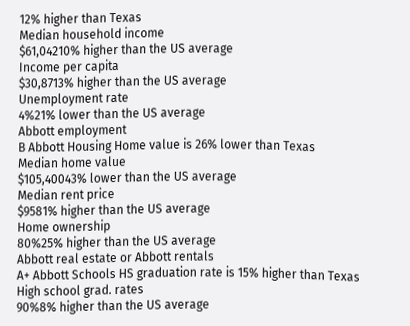12% higher than Texas
Median household income
$61,04210% higher than the US average
Income per capita
$30,8713% higher than the US average
Unemployment rate
4%21% lower than the US average
Abbott employment
B Abbott Housing Home value is 26% lower than Texas
Median home value
$105,40043% lower than the US average
Median rent price
$9581% higher than the US average
Home ownership
80%25% higher than the US average
Abbott real estate or Abbott rentals
A+ Abbott Schools HS graduation rate is 15% higher than Texas
High school grad. rates
90%8% higher than the US average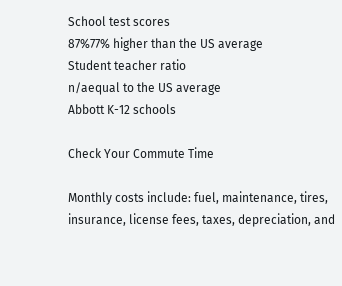School test scores
87%77% higher than the US average
Student teacher ratio
n/aequal to the US average
Abbott K-12 schools

Check Your Commute Time

Monthly costs include: fuel, maintenance, tires, insurance, license fees, taxes, depreciation, and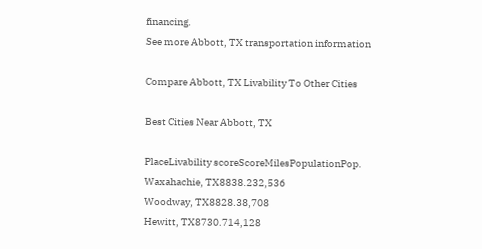financing.
See more Abbott, TX transportation information

Compare Abbott, TX Livability To Other Cities

Best Cities Near Abbott, TX

PlaceLivability scoreScoreMilesPopulationPop.
Waxahachie, TX8838.232,536
Woodway, TX8828.38,708
Hewitt, TX8730.714,128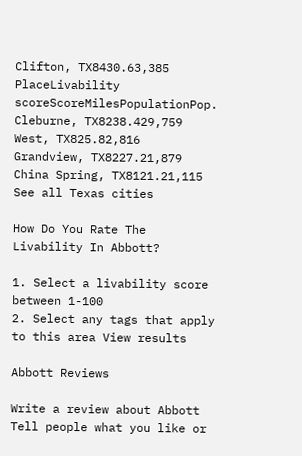Clifton, TX8430.63,385
PlaceLivability scoreScoreMilesPopulationPop.
Cleburne, TX8238.429,759
West, TX825.82,816
Grandview, TX8227.21,879
China Spring, TX8121.21,115
See all Texas cities

How Do You Rate The Livability In Abbott?

1. Select a livability score between 1-100
2. Select any tags that apply to this area View results

Abbott Reviews

Write a review about Abbott Tell people what you like or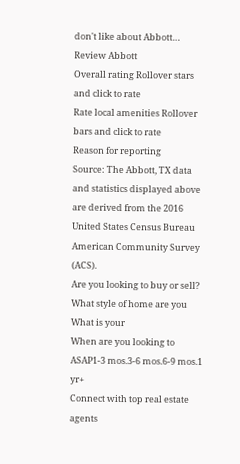don't like about Abbott…
Review Abbott
Overall rating Rollover stars and click to rate
Rate local amenities Rollover bars and click to rate
Reason for reporting
Source: The Abbott, TX data and statistics displayed above are derived from the 2016 United States Census Bureau American Community Survey (ACS).
Are you looking to buy or sell?
What style of home are you
What is your
When are you looking to
ASAP1-3 mos.3-6 mos.6-9 mos.1 yr+
Connect with top real estate agents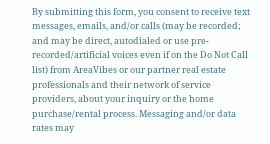By submitting this form, you consent to receive text messages, emails, and/or calls (may be recorded; and may be direct, autodialed or use pre-recorded/artificial voices even if on the Do Not Call list) from AreaVibes or our partner real estate professionals and their network of service providers, about your inquiry or the home purchase/rental process. Messaging and/or data rates may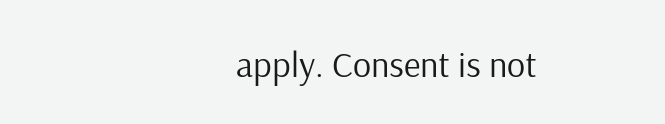apply. Consent is not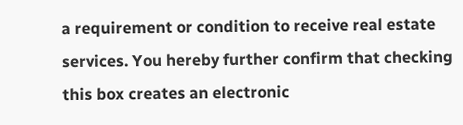a requirement or condition to receive real estate services. You hereby further confirm that checking this box creates an electronic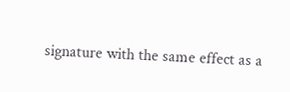signature with the same effect as a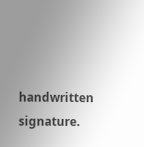handwritten signature.